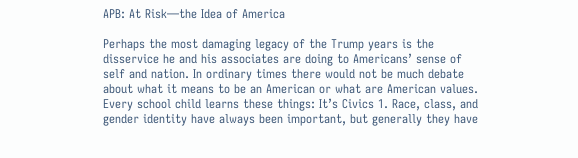APB: At Risk—the Idea of America

Perhaps the most damaging legacy of the Trump years is the disservice he and his associates are doing to Americans’ sense of self and nation. In ordinary times there would not be much debate about what it means to be an American or what are American values. Every school child learns these things: It’s Civics 1. Race, class, and gender identity have always been important, but generally they have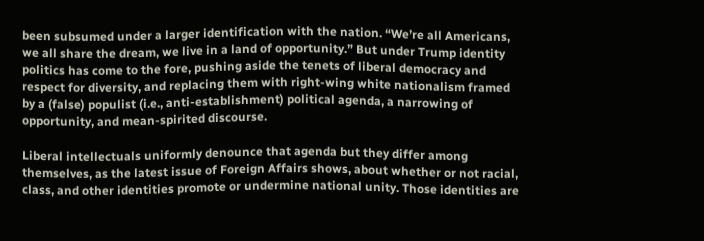been subsumed under a larger identification with the nation. “We’re all Americans, we all share the dream, we live in a land of opportunity.” But under Trump identity politics has come to the fore, pushing aside the tenets of liberal democracy and respect for diversity, and replacing them with right-wing white nationalism framed by a (false) populist (i.e., anti-establishment) political agenda, a narrowing of opportunity, and mean-spirited discourse.

Liberal intellectuals uniformly denounce that agenda but they differ among themselves, as the latest issue of Foreign Affairs shows, about whether or not racial, class, and other identities promote or undermine national unity. Those identities are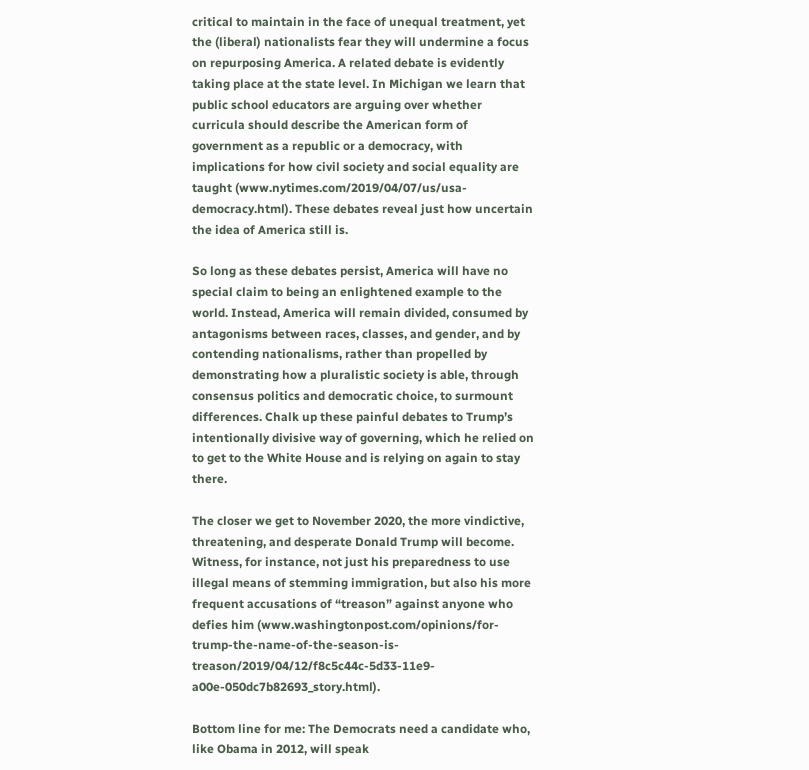critical to maintain in the face of unequal treatment, yet the (liberal) nationalists fear they will undermine a focus on repurposing America. A related debate is evidently taking place at the state level. In Michigan we learn that public school educators are arguing over whether curricula should describe the American form of government as a republic or a democracy, with implications for how civil society and social equality are taught (www.nytimes.com/2019/04/07/us/usa-democracy.html). These debates reveal just how uncertain the idea of America still is.

So long as these debates persist, America will have no special claim to being an enlightened example to the world. Instead, America will remain divided, consumed by antagonisms between races, classes, and gender, and by contending nationalisms, rather than propelled by demonstrating how a pluralistic society is able, through consensus politics and democratic choice, to surmount differences. Chalk up these painful debates to Trump’s intentionally divisive way of governing, which he relied on to get to the White House and is relying on again to stay there.

The closer we get to November 2020, the more vindictive, threatening, and desperate Donald Trump will become. Witness, for instance, not just his preparedness to use illegal means of stemming immigration, but also his more frequent accusations of “treason” against anyone who defies him (www.washingtonpost.com/opinions/for-trump-the-name-of-the-season-is-treason/2019/04/12/f8c5c44c-5d33-11e9-a00e-050dc7b82693_story.html).

Bottom line for me: The Democrats need a candidate who, like Obama in 2012, will speak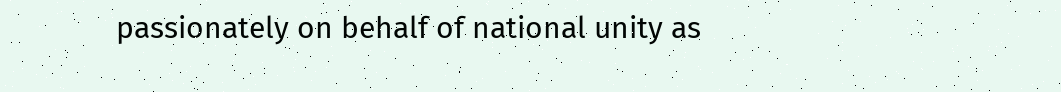passionately on behalf of national unity as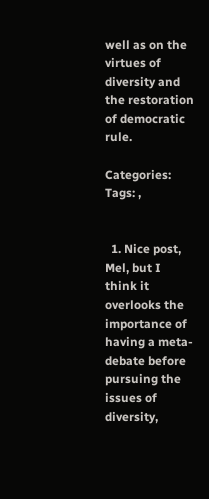well as on the virtues of diversity and the restoration of democratic rule.

Categories: Tags: ,


  1. Nice post, Mel, but I think it overlooks the importance of having a meta-debate before pursuing the issues of diversity,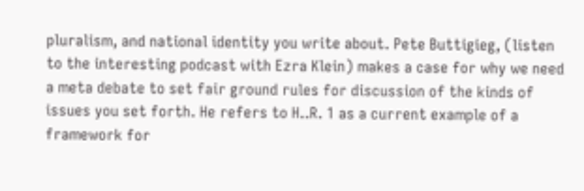pluralism, and national identity you write about. Pete Buttigieg, (listen to the interesting podcast with Ezra Klein) makes a case for why we need a meta debate to set fair ground rules for discussion of the kinds of issues you set forth. He refers to H..R. 1 as a current example of a framework for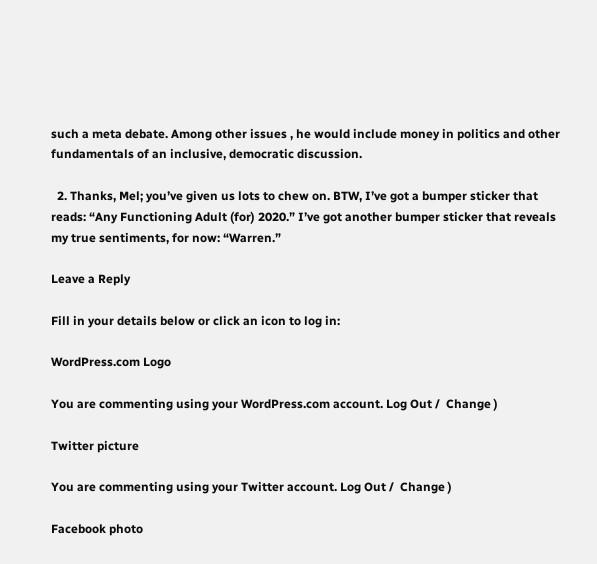such a meta debate. Among other issues , he would include money in politics and other fundamentals of an inclusive, democratic discussion.

  2. Thanks, Mel; you’ve given us lots to chew on. BTW, I’ve got a bumper sticker that reads: “Any Functioning Adult (for) 2020.” I’ve got another bumper sticker that reveals my true sentiments, for now: “Warren.”

Leave a Reply

Fill in your details below or click an icon to log in:

WordPress.com Logo

You are commenting using your WordPress.com account. Log Out /  Change )

Twitter picture

You are commenting using your Twitter account. Log Out /  Change )

Facebook photo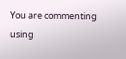You are commenting using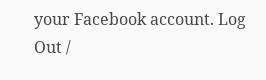your Facebook account. Log Out /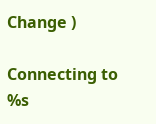Change )

Connecting to %s